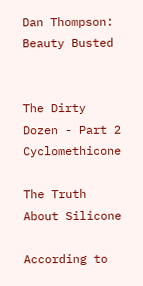Dan Thompson: Beauty Busted


The Dirty Dozen - Part 2 Cyclomethicone

The Truth About Silicone

According to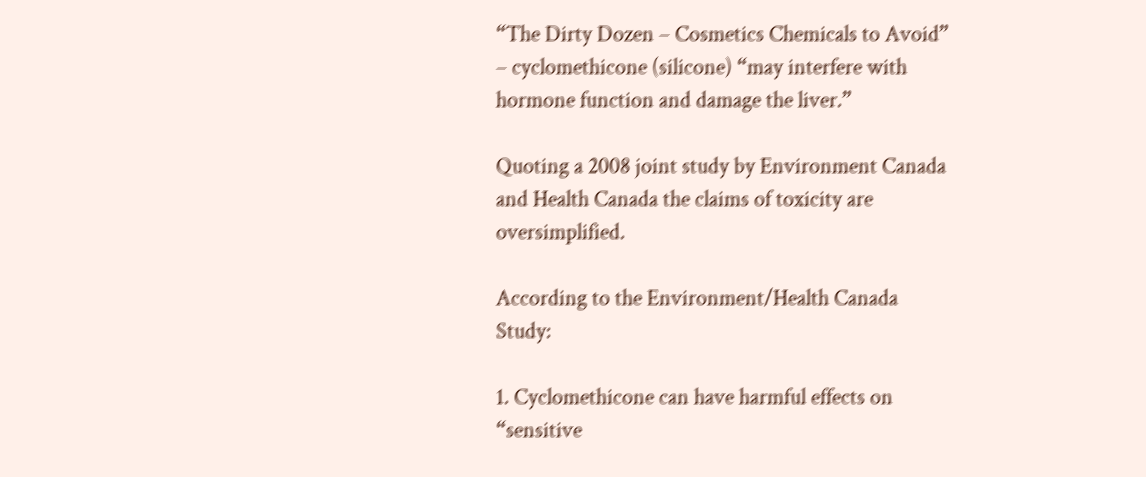“The Dirty Dozen – Cosmetics Chemicals to Avoid” – cyclomethicone (silicone) “may interfere with hormone function and damage the liver.”

Quoting a 2008 joint study by Environment Canada and Health Canada the claims of toxicity are oversimplified.

According to the Environment/Health Canada Study:

1. Cyclomethicone can have harmful effects on “sensitive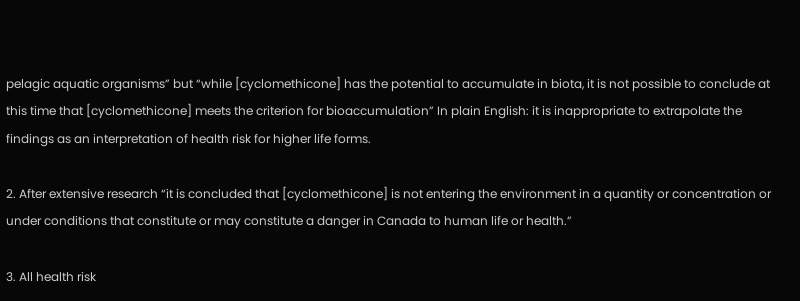pelagic aquatic organisms” but “while [cyclomethicone] has the potential to accumulate in biota, it is not possible to conclude at this time that [cyclomethicone] meets the criterion for bioaccumulation” In plain English: it is inappropriate to extrapolate the findings as an interpretation of health risk for higher life forms.

2. After extensive research “it is concluded that [cyclomethicone] is not entering the environment in a quantity or concentration or under conditions that constitute or may constitute a danger in Canada to human life or health.”

3. All health risk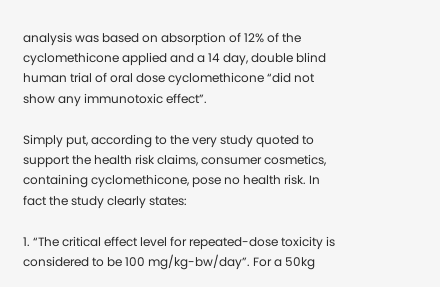analysis was based on absorption of 12% of the cyclomethicone applied and a 14 day, double blind human trial of oral dose cyclomethicone “did not show any immunotoxic effect”.

Simply put, according to the very study quoted to support the health risk claims, consumer cosmetics, containing cyclomethicone, pose no health risk. In fact the study clearly states:

1. “The critical effect level for repeated-dose toxicity is considered to be 100 mg/kg-bw/day”. For a 50kg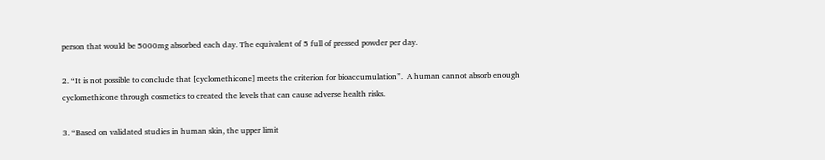person that would be 5000mg absorbed each day. The equivalent of 5 full of pressed powder per day.

2. “It is not possible to conclude that [cyclomethicone] meets the criterion for bioaccumulation”.  A human cannot absorb enough cyclomethicone through cosmetics to created the levels that can cause adverse health risks.

3. “Based on validated studies in human skin, the upper limit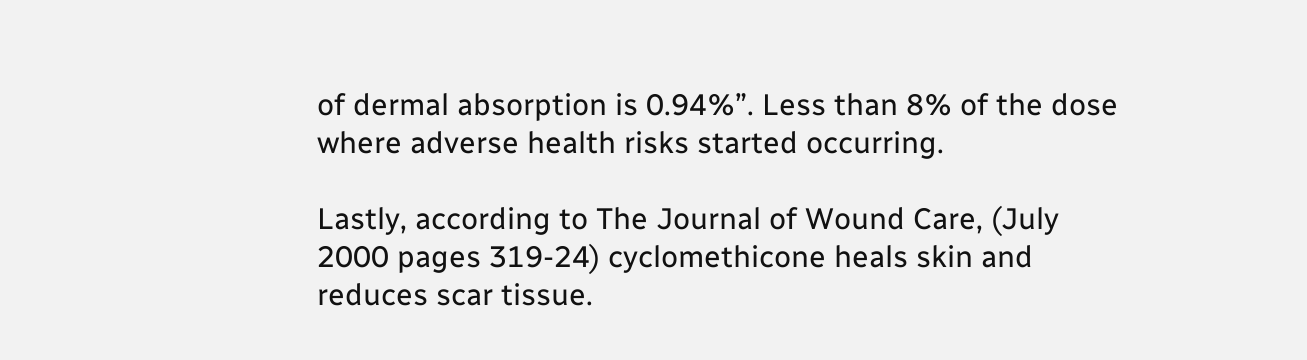of dermal absorption is 0.94%”. Less than 8% of the dose where adverse health risks started occurring.

Lastly, according to The Journal of Wound Care, (July 2000 pages 319-24) cyclomethicone heals skin and reduces scar tissue.